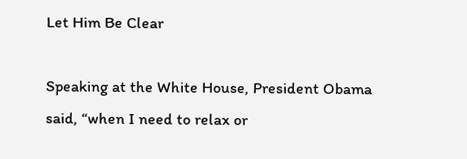Let Him Be Clear

Speaking at the White House, President Obama said, “when I need to relax or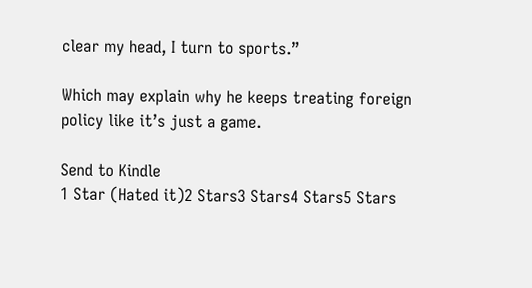clear my head, I turn to sports.”

Which may explain why he keeps treating foreign policy like it’s just a game.

Send to Kindle
1 Star (Hated it)2 Stars3 Stars4 Stars5 Stars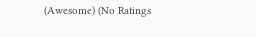(Awesome) (No Ratings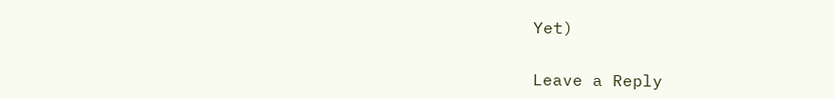Yet)


Leave a Reply